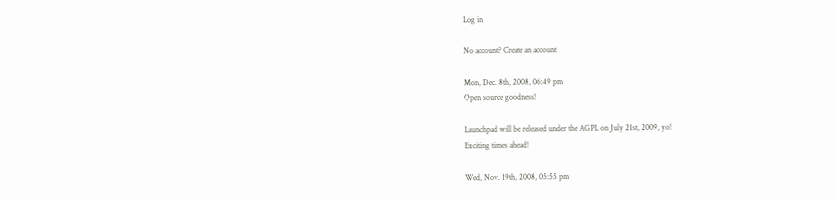Log in

No account? Create an account

Mon, Dec. 8th, 2008, 06:49 pm
Open source goodness!

Launchpad will be released under the AGPL on July 21st, 2009, yo!
Exciting times ahead!

Wed, Nov. 19th, 2008, 05:55 pm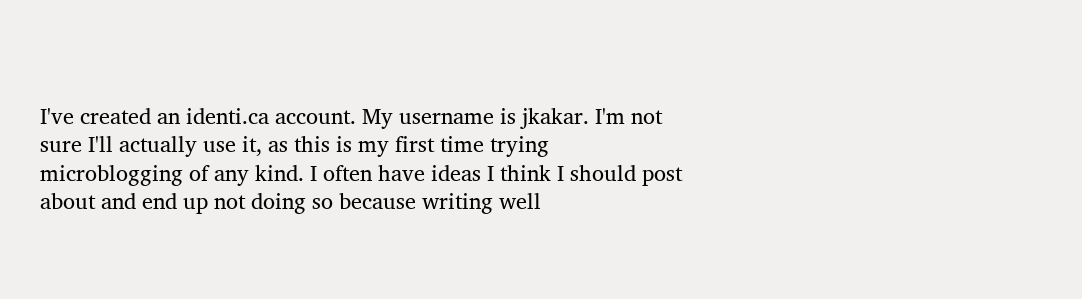I've created an identi.ca account. My username is jkakar. I'm not
sure I'll actually use it, as this is my first time trying
microblogging of any kind. I often have ideas I think I should post
about and end up not doing so because writing well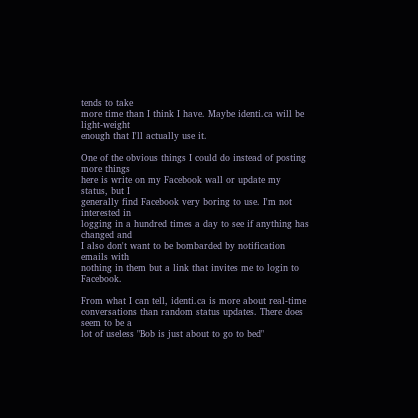tends to take
more time than I think I have. Maybe identi.ca will be light-weight
enough that I'll actually use it.

One of the obvious things I could do instead of posting more things
here is write on my Facebook wall or update my status, but I
generally find Facebook very boring to use. I'm not interested in
logging in a hundred times a day to see if anything has changed and
I also don't want to be bombarded by notification emails with
nothing in them but a link that invites me to login to Facebook.

From what I can tell, identi.ca is more about real-time
conversations than random status updates. There does seem to be a
lot of useless "Bob is just about to go to bed"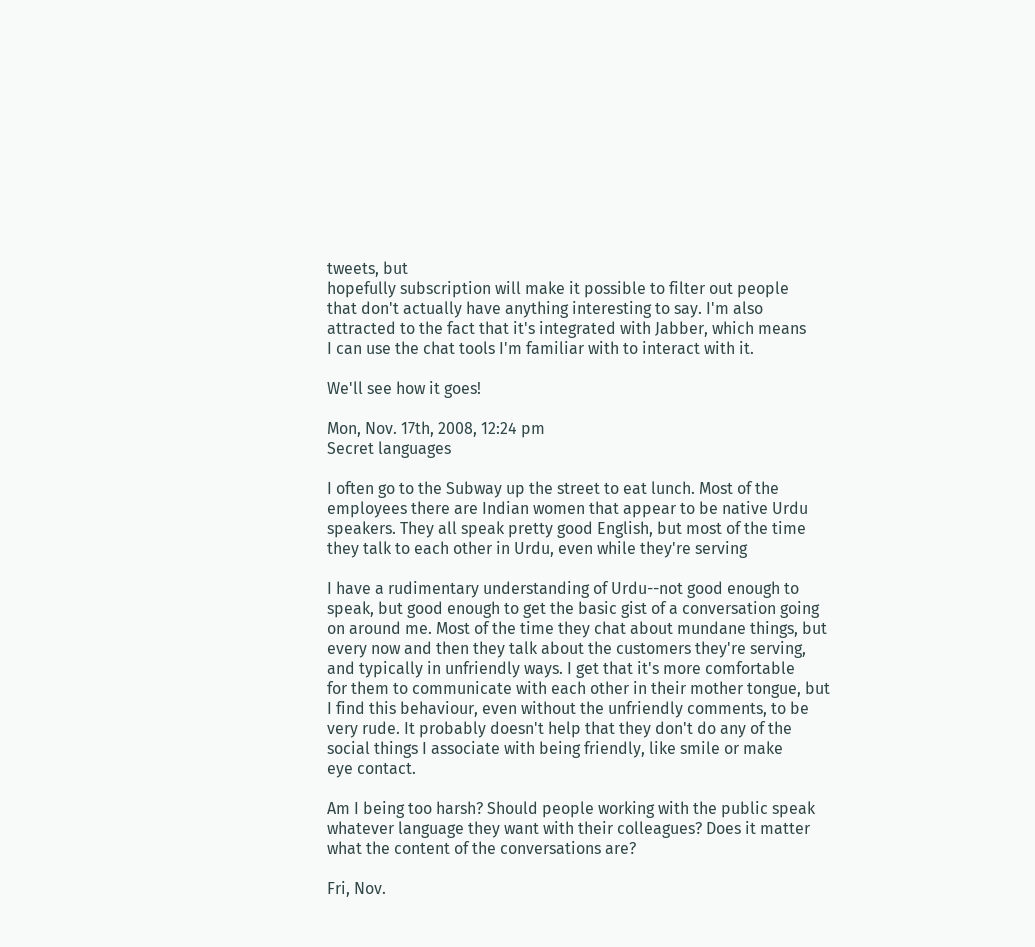tweets, but
hopefully subscription will make it possible to filter out people
that don't actually have anything interesting to say. I'm also
attracted to the fact that it's integrated with Jabber, which means
I can use the chat tools I'm familiar with to interact with it.

We'll see how it goes!

Mon, Nov. 17th, 2008, 12:24 pm
Secret languages

I often go to the Subway up the street to eat lunch. Most of the
employees there are Indian women that appear to be native Urdu
speakers. They all speak pretty good English, but most of the time
they talk to each other in Urdu, even while they're serving

I have a rudimentary understanding of Urdu--not good enough to
speak, but good enough to get the basic gist of a conversation going
on around me. Most of the time they chat about mundane things, but
every now and then they talk about the customers they're serving,
and typically in unfriendly ways. I get that it's more comfortable
for them to communicate with each other in their mother tongue, but
I find this behaviour, even without the unfriendly comments, to be
very rude. It probably doesn't help that they don't do any of the
social things I associate with being friendly, like smile or make
eye contact.

Am I being too harsh? Should people working with the public speak
whatever language they want with their colleagues? Does it matter
what the content of the conversations are?

Fri, Nov.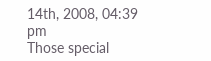14th, 2008, 04:39 pm
Those special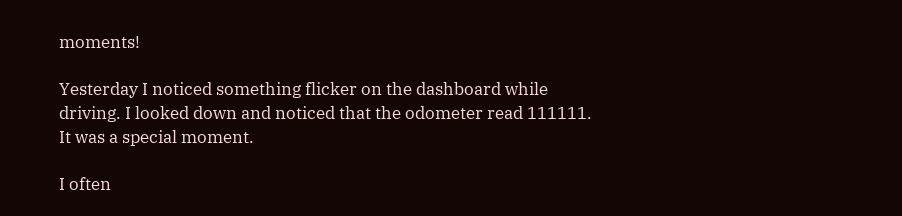moments!

Yesterday I noticed something flicker on the dashboard while
driving. I looked down and noticed that the odometer read 111111.
It was a special moment.

I often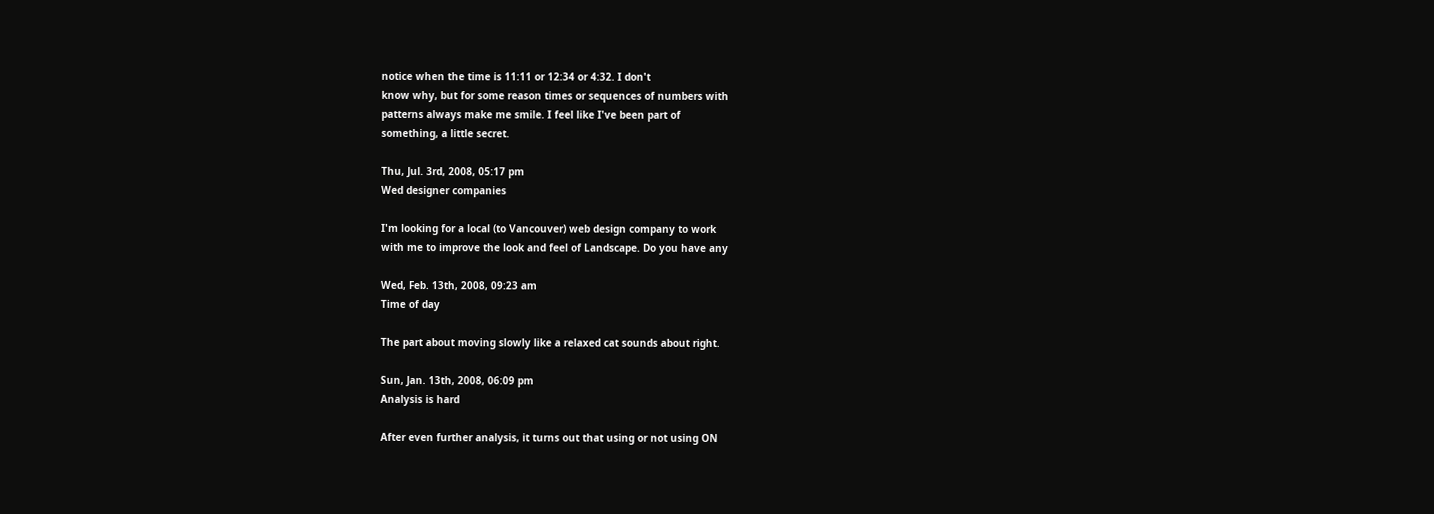notice when the time is 11:11 or 12:34 or 4:32. I don't
know why, but for some reason times or sequences of numbers with
patterns always make me smile. I feel like I've been part of
something, a little secret.

Thu, Jul. 3rd, 2008, 05:17 pm
Wed designer companies

I'm looking for a local (to Vancouver) web design company to work
with me to improve the look and feel of Landscape. Do you have any

Wed, Feb. 13th, 2008, 09:23 am
Time of day

The part about moving slowly like a relaxed cat sounds about right.

Sun, Jan. 13th, 2008, 06:09 pm
Analysis is hard

After even further analysis, it turns out that using or not using ON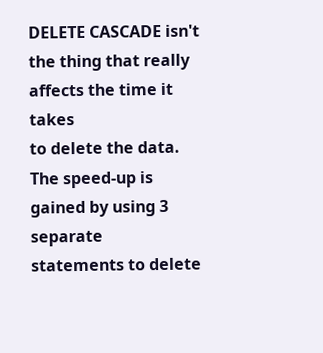DELETE CASCADE isn't the thing that really affects the time it takes
to delete the data. The speed-up is gained by using 3 separate
statements to delete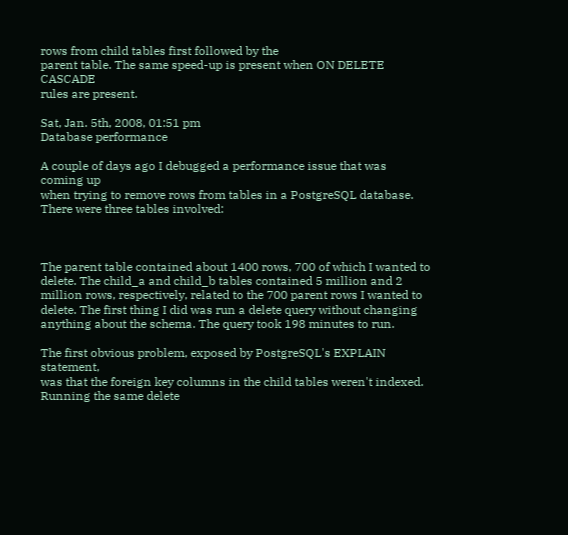rows from child tables first followed by the
parent table. The same speed-up is present when ON DELETE CASCADE
rules are present.

Sat, Jan. 5th, 2008, 01:51 pm
Database performance

A couple of days ago I debugged a performance issue that was coming up
when trying to remove rows from tables in a PostgreSQL database.
There were three tables involved:



The parent table contained about 1400 rows, 700 of which I wanted to
delete. The child_a and child_b tables contained 5 million and 2
million rows, respectively, related to the 700 parent rows I wanted to
delete. The first thing I did was run a delete query without changing
anything about the schema. The query took 198 minutes to run.

The first obvious problem, exposed by PostgreSQL's EXPLAIN statement,
was that the foreign key columns in the child tables weren't indexed.
Running the same delete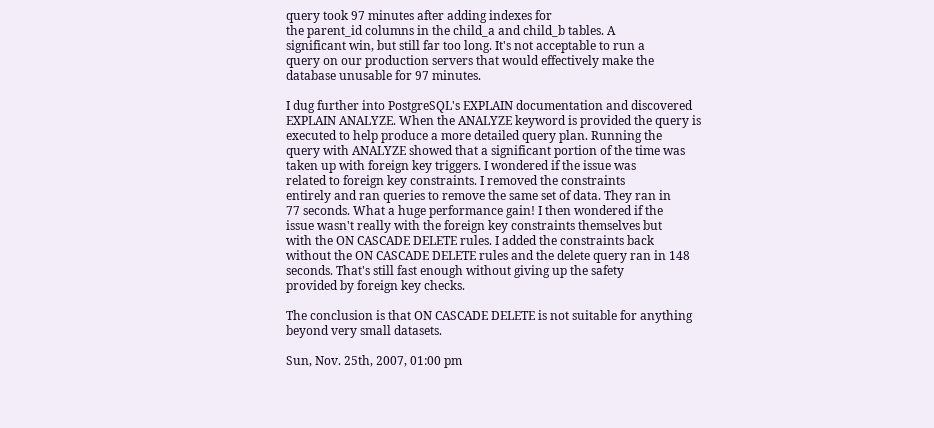query took 97 minutes after adding indexes for
the parent_id columns in the child_a and child_b tables. A
significant win, but still far too long. It's not acceptable to run a
query on our production servers that would effectively make the
database unusable for 97 minutes.

I dug further into PostgreSQL's EXPLAIN documentation and discovered
EXPLAIN ANALYZE. When the ANALYZE keyword is provided the query is
executed to help produce a more detailed query plan. Running the
query with ANALYZE showed that a significant portion of the time was
taken up with foreign key triggers. I wondered if the issue was
related to foreign key constraints. I removed the constraints
entirely and ran queries to remove the same set of data. They ran in
77 seconds. What a huge performance gain! I then wondered if the
issue wasn't really with the foreign key constraints themselves but
with the ON CASCADE DELETE rules. I added the constraints back
without the ON CASCADE DELETE rules and the delete query ran in 148
seconds. That's still fast enough without giving up the safety
provided by foreign key checks.

The conclusion is that ON CASCADE DELETE is not suitable for anything
beyond very small datasets.

Sun, Nov. 25th, 2007, 01:00 pm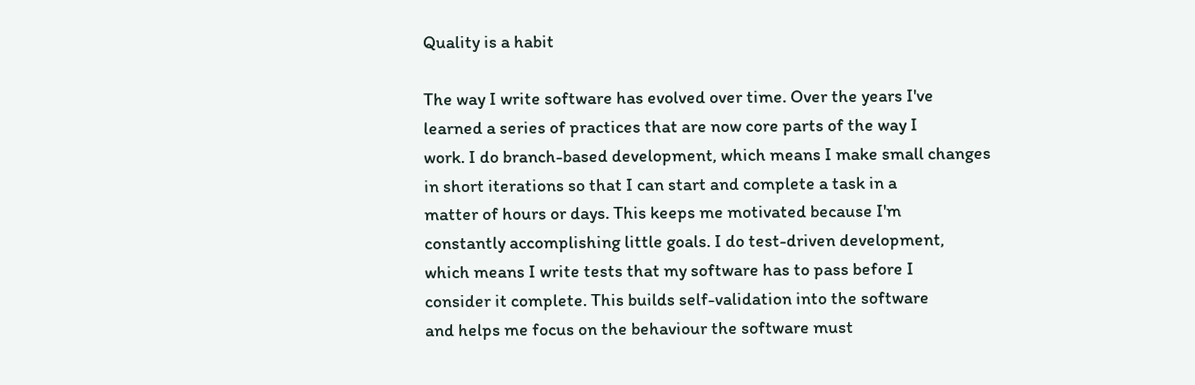Quality is a habit

The way I write software has evolved over time. Over the years I've
learned a series of practices that are now core parts of the way I
work. I do branch-based development, which means I make small changes
in short iterations so that I can start and complete a task in a
matter of hours or days. This keeps me motivated because I'm
constantly accomplishing little goals. I do test-driven development,
which means I write tests that my software has to pass before I
consider it complete. This builds self-validation into the software
and helps me focus on the behaviour the software must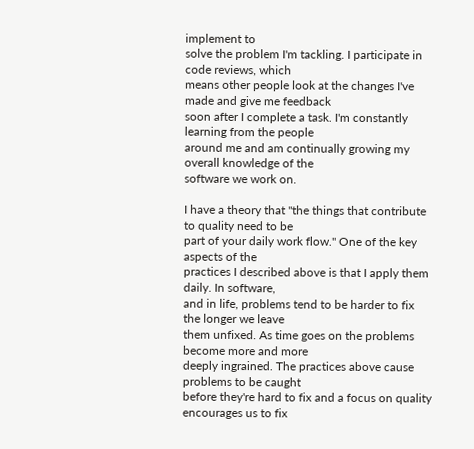implement to
solve the problem I'm tackling. I participate in code reviews, which
means other people look at the changes I've made and give me feedback
soon after I complete a task. I'm constantly learning from the people
around me and am continually growing my overall knowledge of the
software we work on.

I have a theory that "the things that contribute to quality need to be
part of your daily work flow." One of the key aspects of the
practices I described above is that I apply them daily. In software,
and in life, problems tend to be harder to fix the longer we leave
them unfixed. As time goes on the problems become more and more
deeply ingrained. The practices above cause problems to be caught
before they're hard to fix and a focus on quality encourages us to fix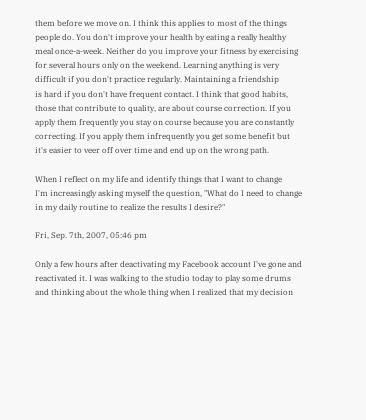them before we move on. I think this applies to most of the things
people do. You don't improve your health by eating a really healthy
meal once-a-week. Neither do you improve your fitness by exercising
for several hours only on the weekend. Learning anything is very
difficult if you don't practice regularly. Maintaining a friendship
is hard if you don't have frequent contact. I think that good habits,
those that contribute to quality, are about course correction. If you
apply them frequently you stay on course because you are constantly
correcting. If you apply them infrequently you get some benefit but
it's easier to veer off over time and end up on the wrong path.

When I reflect on my life and identify things that I want to change
I'm increasingly asking myself the question, "What do I need to change
in my daily routine to realize the results I desire?"

Fri, Sep. 7th, 2007, 05:46 pm

Only a few hours after deactivating my Facebook account I've gone and
reactivated it. I was walking to the studio today to play some drums
and thinking about the whole thing when I realized that my decision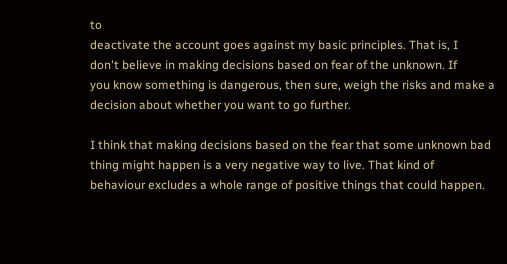to
deactivate the account goes against my basic principles. That is, I
don't believe in making decisions based on fear of the unknown. If
you know something is dangerous, then sure, weigh the risks and make a
decision about whether you want to go further.

I think that making decisions based on the fear that some unknown bad
thing might happen is a very negative way to live. That kind of
behaviour excludes a whole range of positive things that could happen.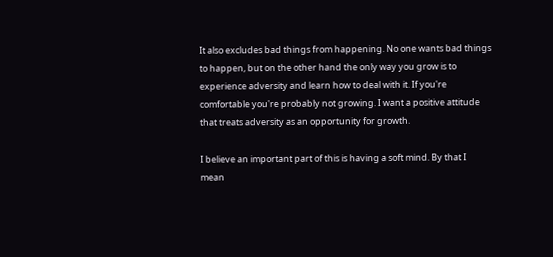It also excludes bad things from happening. No one wants bad things
to happen, but on the other hand the only way you grow is to
experience adversity and learn how to deal with it. If you're
comfortable you're probably not growing. I want a positive attitude
that treats adversity as an opportunity for growth.

I believe an important part of this is having a soft mind. By that I
mean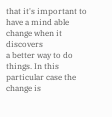that it's important to have a mind able change when it discovers
a better way to do things. In this particular case the change is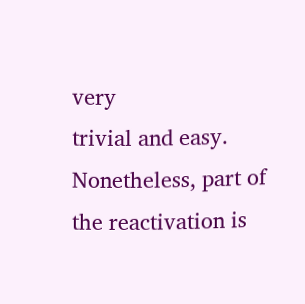very
trivial and easy. Nonetheless, part of the reactivation is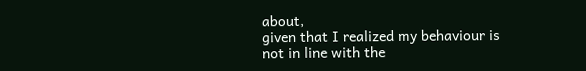about,
given that I realized my behaviour is not in line with the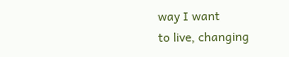way I want
to live, changing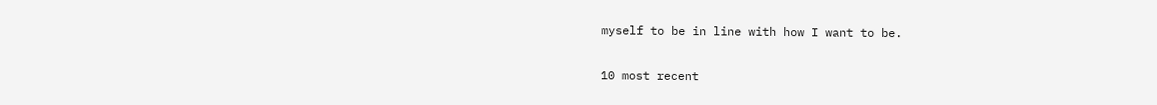myself to be in line with how I want to be.

10 most recent